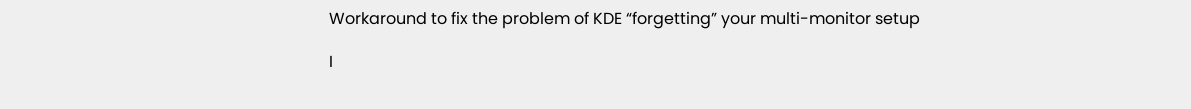Workaround to fix the problem of KDE “forgetting” your multi-monitor setup

I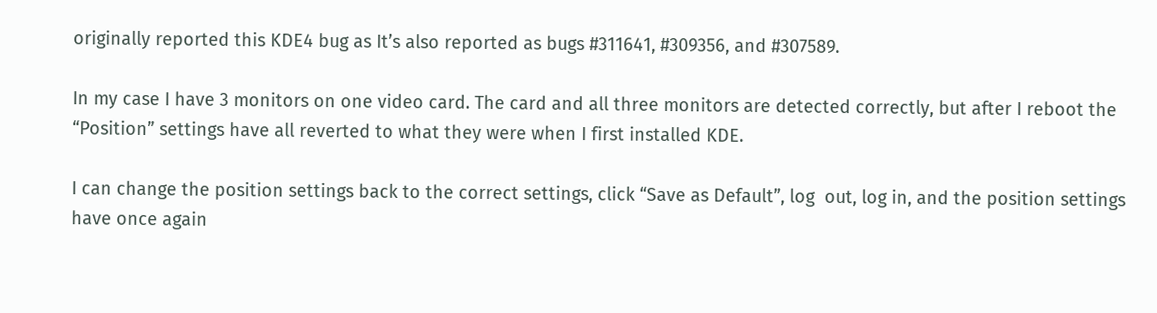originally reported this KDE4 bug as It’s also reported as bugs #311641, #309356, and #307589.

In my case I have 3 monitors on one video card. The card and all three monitors are detected correctly, but after I reboot the “Position” settings have all reverted to what they were when I first installed KDE.

I can change the position settings back to the correct settings, click “Save as Default”, log  out, log in, and the position settings have once again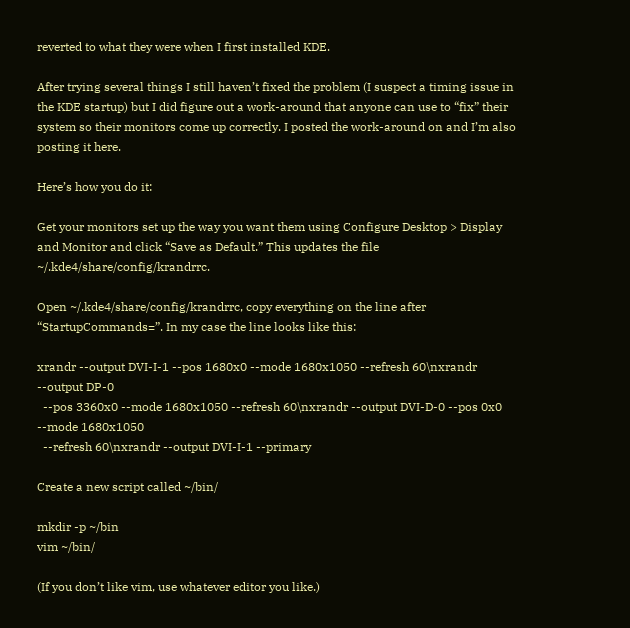reverted to what they were when I first installed KDE.

After trying several things I still haven’t fixed the problem (I suspect a timing issue in the KDE startup) but I did figure out a work-around that anyone can use to “fix” their system so their monitors come up correctly. I posted the work-around on and I’m also posting it here.

Here’s how you do it:

Get your monitors set up the way you want them using Configure Desktop > Display and Monitor and click “Save as Default.” This updates the file ~/.kde4/share/config/krandrrc.

Open ~/.kde4/share/config/krandrrc, copy everything on the line after “StartupCommands=”. In my case the line looks like this:

xrandr --output DVI-I-1 --pos 1680x0 --mode 1680x1050 --refresh 60\nxrandr --output DP-0
  --pos 3360x0 --mode 1680x1050 --refresh 60\nxrandr --output DVI-D-0 --pos 0x0 --mode 1680x1050
  --refresh 60\nxrandr --output DVI-I-1 --primary

Create a new script called ~/bin/

mkdir -p ~/bin
vim ~/bin/

(If you don’t like vim, use whatever editor you like.)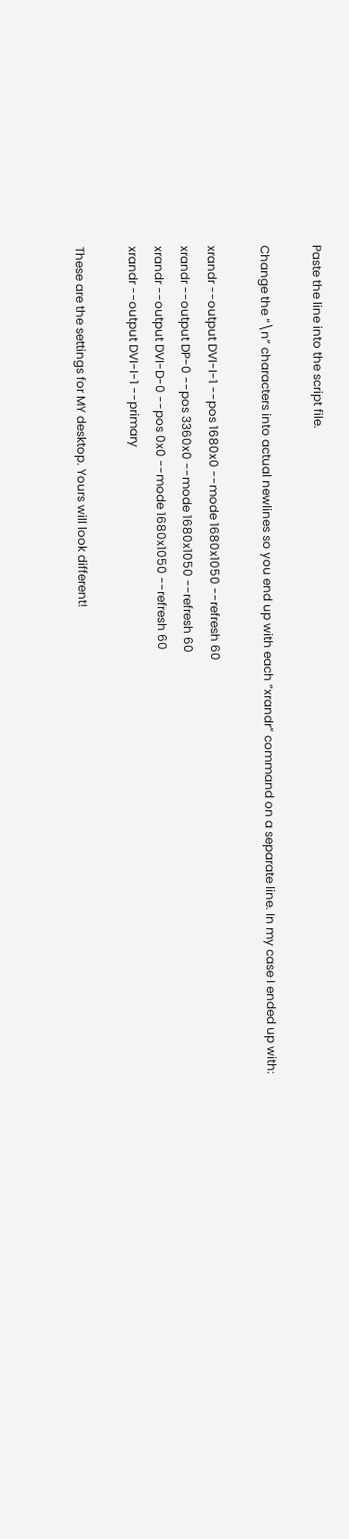Paste the line into the script file.

Change the “\n” characters into actual newlines so you end up with each “xrandr” command on a separate line. In my case I ended up with:

xrandr --output DVI-I-1 --pos 1680x0 --mode 1680x1050 --refresh 60
xrandr --output DP-0 --pos 3360x0 --mode 1680x1050 --refresh 60
xrandr --output DVI-D-0 --pos 0x0 --mode 1680x1050 --refresh 60
xrandr --output DVI-I-1 --primary

These are the settings for MY desktop. Yours will look different!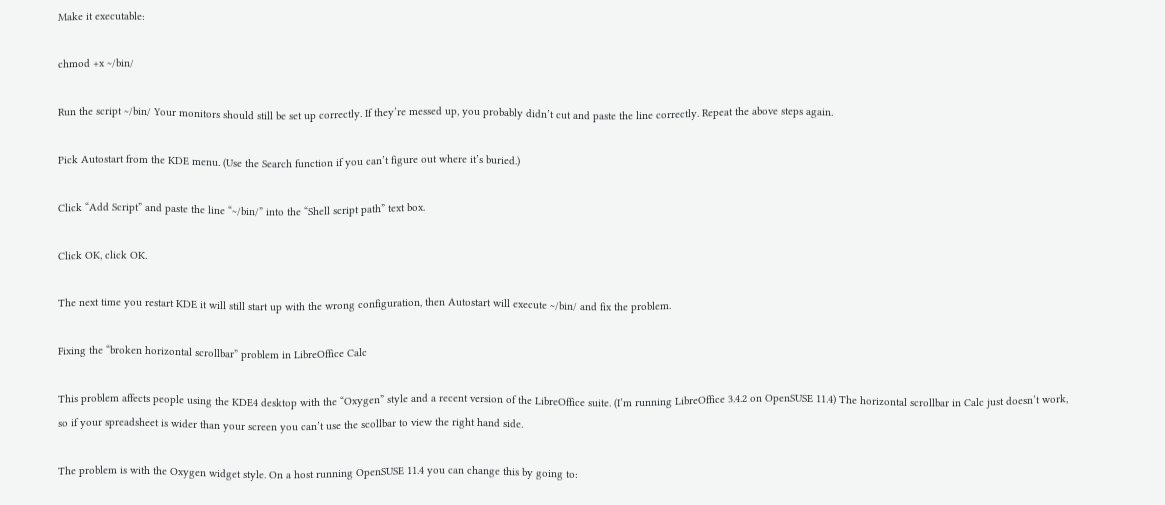Make it executable:

chmod +x ~/bin/

Run the script ~/bin/ Your monitors should still be set up correctly. If they’re messed up, you probably didn’t cut and paste the line correctly. Repeat the above steps again.

Pick Autostart from the KDE menu. (Use the Search function if you can’t figure out where it’s buried.)

Click “Add Script” and paste the line “~/bin/” into the “Shell script path” text box.

Click OK, click OK.

The next time you restart KDE it will still start up with the wrong configuration, then Autostart will execute ~/bin/ and fix the problem.

Fixing the “broken horizontal scrollbar” problem in LibreOffice Calc

This problem affects people using the KDE4 desktop with the “Oxygen” style and a recent version of the LibreOffice suite. (I’m running LibreOffice 3.4.2 on OpenSUSE 11.4) The horizontal scrollbar in Calc just doesn’t work, so if your spreadsheet is wider than your screen you can’t use the scollbar to view the right hand side.

The problem is with the Oxygen widget style. On a host running OpenSUSE 11.4 you can change this by going to: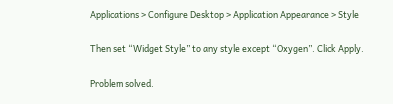Applications > Configure Desktop > Application Appearance > Style

Then set “Widget Style” to any style except “Oxygen”. Click Apply.

Problem solved.